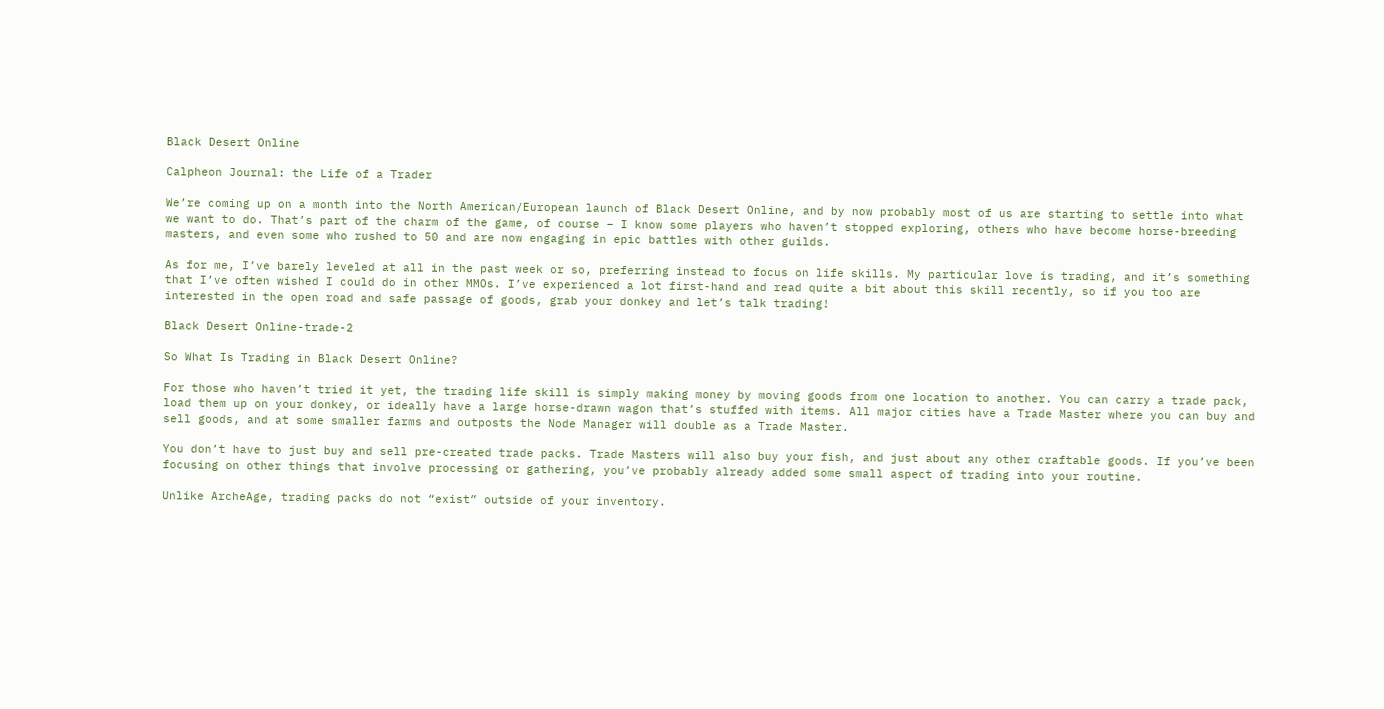Black Desert Online

Calpheon Journal: the Life of a Trader

We’re coming up on a month into the North American/European launch of Black Desert Online, and by now probably most of us are starting to settle into what we want to do. That’s part of the charm of the game, of course – I know some players who haven’t stopped exploring, others who have become horse-breeding masters, and even some who rushed to 50 and are now engaging in epic battles with other guilds.

As for me, I’ve barely leveled at all in the past week or so, preferring instead to focus on life skills. My particular love is trading, and it’s something that I’ve often wished I could do in other MMOs. I’ve experienced a lot first-hand and read quite a bit about this skill recently, so if you too are interested in the open road and safe passage of goods, grab your donkey and let’s talk trading!

Black Desert Online-trade-2

So What Is Trading in Black Desert Online?

For those who haven’t tried it yet, the trading life skill is simply making money by moving goods from one location to another. You can carry a trade pack, load them up on your donkey, or ideally have a large horse-drawn wagon that’s stuffed with items. All major cities have a Trade Master where you can buy and sell goods, and at some smaller farms and outposts the Node Manager will double as a Trade Master.

You don’t have to just buy and sell pre-created trade packs. Trade Masters will also buy your fish, and just about any other craftable goods. If you’ve been focusing on other things that involve processing or gathering, you’ve probably already added some small aspect of trading into your routine.

Unlike ArcheAge, trading packs do not “exist” outside of your inventory.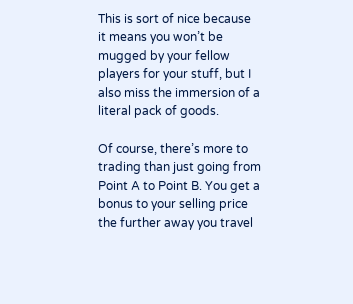This is sort of nice because it means you won’t be mugged by your fellow players for your stuff, but I also miss the immersion of a literal pack of goods.

Of course, there’s more to trading than just going from Point A to Point B. You get a bonus to your selling price the further away you travel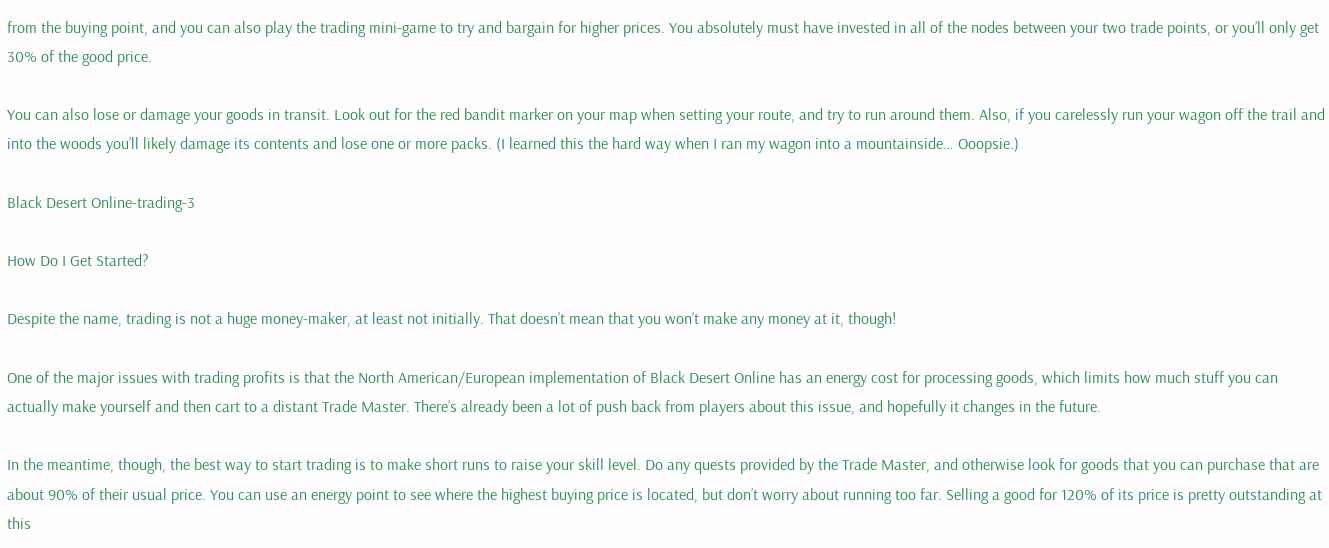from the buying point, and you can also play the trading mini-game to try and bargain for higher prices. You absolutely must have invested in all of the nodes between your two trade points, or you’ll only get 30% of the good price.

You can also lose or damage your goods in transit. Look out for the red bandit marker on your map when setting your route, and try to run around them. Also, if you carelessly run your wagon off the trail and into the woods you’ll likely damage its contents and lose one or more packs. (I learned this the hard way when I ran my wagon into a mountainside… Ooopsie.)

Black Desert Online-trading-3

How Do I Get Started?

Despite the name, trading is not a huge money-maker, at least not initially. That doesn’t mean that you won’t make any money at it, though!

One of the major issues with trading profits is that the North American/European implementation of Black Desert Online has an energy cost for processing goods, which limits how much stuff you can actually make yourself and then cart to a distant Trade Master. There’s already been a lot of push back from players about this issue, and hopefully it changes in the future.

In the meantime, though, the best way to start trading is to make short runs to raise your skill level. Do any quests provided by the Trade Master, and otherwise look for goods that you can purchase that are about 90% of their usual price. You can use an energy point to see where the highest buying price is located, but don’t worry about running too far. Selling a good for 120% of its price is pretty outstanding at this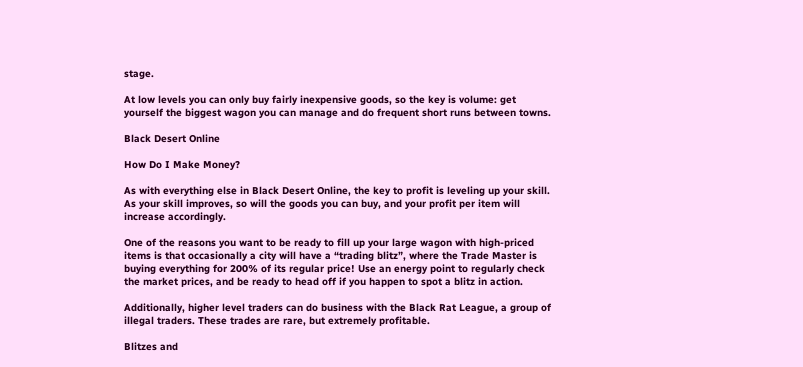stage.

At low levels you can only buy fairly inexpensive goods, so the key is volume: get yourself the biggest wagon you can manage and do frequent short runs between towns.

Black Desert Online

How Do I Make Money?

As with everything else in Black Desert Online, the key to profit is leveling up your skill. As your skill improves, so will the goods you can buy, and your profit per item will increase accordingly.

One of the reasons you want to be ready to fill up your large wagon with high-priced items is that occasionally a city will have a “trading blitz”, where the Trade Master is buying everything for 200% of its regular price! Use an energy point to regularly check the market prices, and be ready to head off if you happen to spot a blitz in action.

Additionally, higher level traders can do business with the Black Rat League, a group of illegal traders. These trades are rare, but extremely profitable.

Blitzes and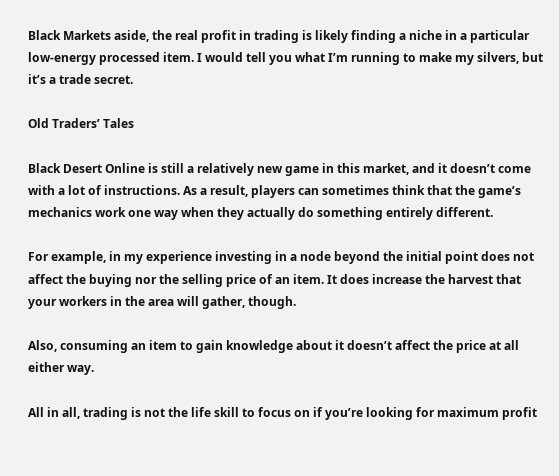Black Markets aside, the real profit in trading is likely finding a niche in a particular low-energy processed item. I would tell you what I’m running to make my silvers, but it’s a trade secret.

Old Traders’ Tales

Black Desert Online is still a relatively new game in this market, and it doesn’t come with a lot of instructions. As a result, players can sometimes think that the game’s mechanics work one way when they actually do something entirely different.

For example, in my experience investing in a node beyond the initial point does not affect the buying nor the selling price of an item. It does increase the harvest that your workers in the area will gather, though.

Also, consuming an item to gain knowledge about it doesn’t affect the price at all either way.

All in all, trading is not the life skill to focus on if you’re looking for maximum profit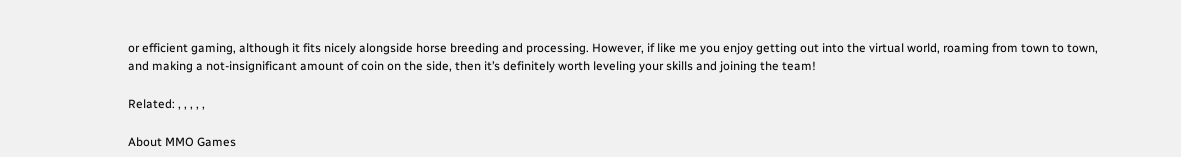or efficient gaming, although it fits nicely alongside horse breeding and processing. However, if like me you enjoy getting out into the virtual world, roaming from town to town, and making a not-insignificant amount of coin on the side, then it’s definitely worth leveling your skills and joining the team!

Related: , , , , ,

About MMO Games